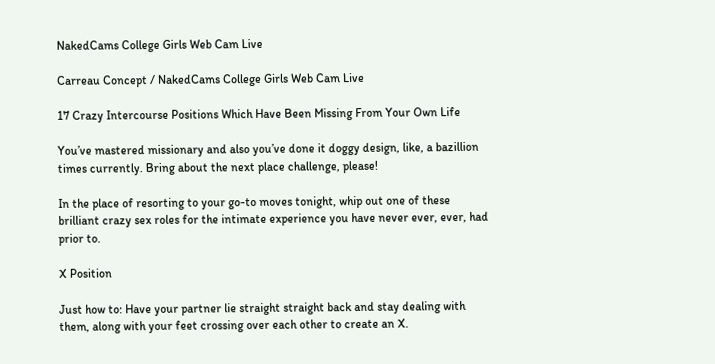NakedCams College Girls Web Cam Live

Carreau Concept / NakedCams College Girls Web Cam Live

17 Crazy Intercourse Positions Which Have Been Missing From Your Own Life

You’ve mastered missionary and also you’ve done it doggy design, like, a bazillion times currently. Bring about the next place challenge, please!

In the place of resorting to your go-to moves tonight, whip out one of these brilliant crazy sex roles for the intimate experience you have never ever, ever, had prior to.

X Position

Just how to: Have your partner lie straight straight back and stay dealing with them, along with your feet crossing over each other to create an X.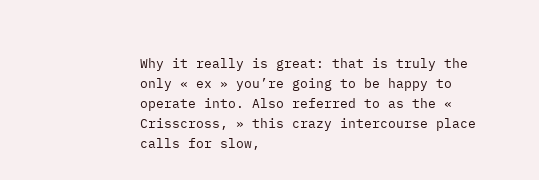Why it really is great: that is truly the only « ex » you’re going to be happy to operate into. Also referred to as the « Crisscross, » this crazy intercourse place calls for slow,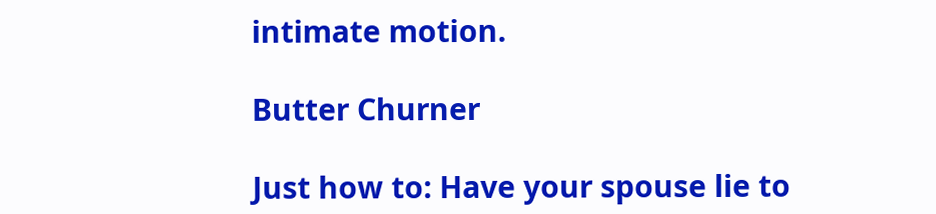intimate motion.

Butter Churner

Just how to: Have your spouse lie to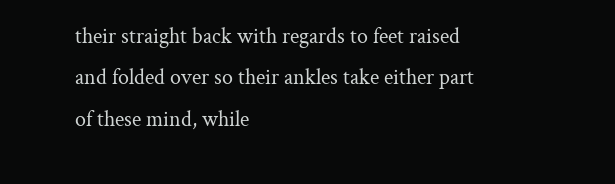their straight back with regards to feet raised and folded over so their ankles take either part of these mind, while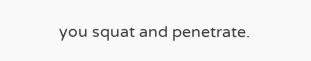you squat and penetrate.